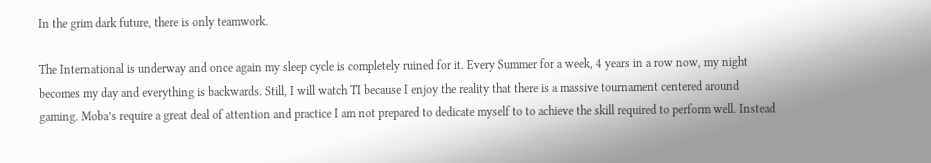In the grim dark future, there is only teamwork.

The International is underway and once again my sleep cycle is completely ruined for it. Every Summer for a week, 4 years in a row now, my night becomes my day and everything is backwards. Still, I will watch TI because I enjoy the reality that there is a massive tournament centered around gaming. Moba’s require a great deal of attention and practice I am not prepared to dedicate myself to to achieve the skill required to perform well. Instead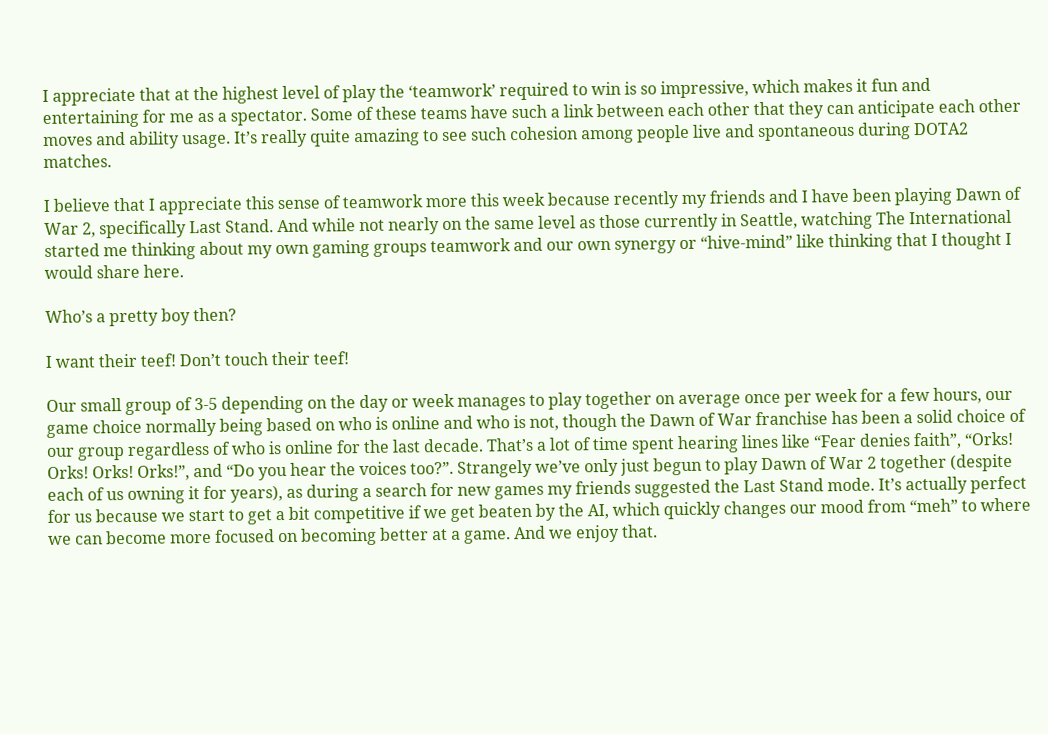I appreciate that at the highest level of play the ‘teamwork’ required to win is so impressive, which makes it fun and entertaining for me as a spectator. Some of these teams have such a link between each other that they can anticipate each other moves and ability usage. It’s really quite amazing to see such cohesion among people live and spontaneous during DOTA2 matches.

I believe that I appreciate this sense of teamwork more this week because recently my friends and I have been playing Dawn of War 2, specifically Last Stand. And while not nearly on the same level as those currently in Seattle, watching The International started me thinking about my own gaming groups teamwork and our own synergy or “hive-mind” like thinking that I thought I would share here.

Who’s a pretty boy then?

I want their teef! Don’t touch their teef!

Our small group of 3-5 depending on the day or week manages to play together on average once per week for a few hours, our game choice normally being based on who is online and who is not, though the Dawn of War franchise has been a solid choice of our group regardless of who is online for the last decade. That’s a lot of time spent hearing lines like “Fear denies faith”, “Orks! Orks! Orks! Orks!”, and “Do you hear the voices too?”. Strangely we’ve only just begun to play Dawn of War 2 together (despite each of us owning it for years), as during a search for new games my friends suggested the Last Stand mode. It’s actually perfect for us because we start to get a bit competitive if we get beaten by the AI, which quickly changes our mood from “meh” to where we can become more focused on becoming better at a game. And we enjoy that.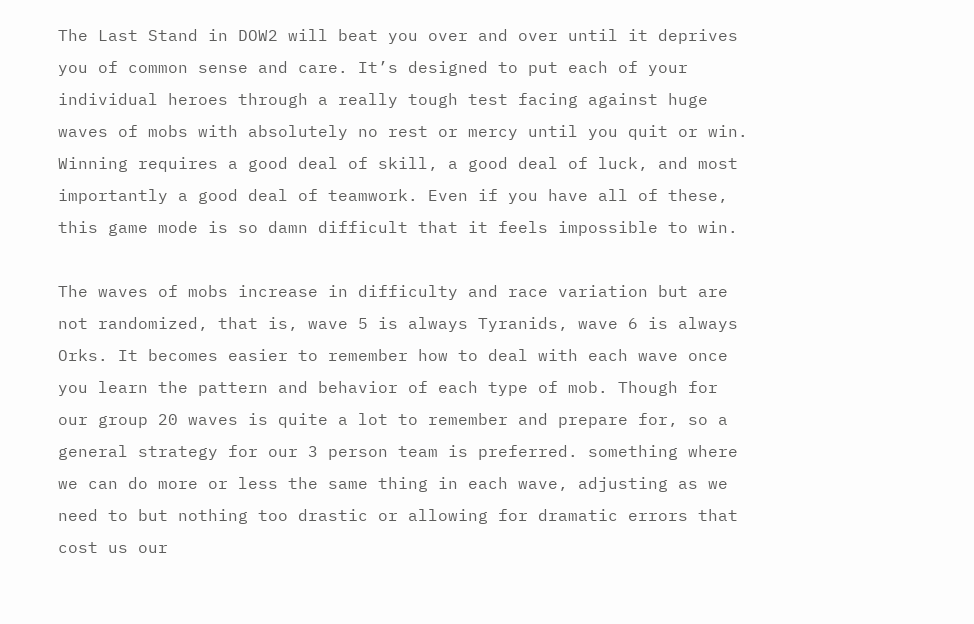The Last Stand in DOW2 will beat you over and over until it deprives you of common sense and care. It’s designed to put each of your individual heroes through a really tough test facing against huge waves of mobs with absolutely no rest or mercy until you quit or win. Winning requires a good deal of skill, a good deal of luck, and most importantly a good deal of teamwork. Even if you have all of these, this game mode is so damn difficult that it feels impossible to win.

The waves of mobs increase in difficulty and race variation but are not randomized, that is, wave 5 is always Tyranids, wave 6 is always Orks. It becomes easier to remember how to deal with each wave once you learn the pattern and behavior of each type of mob. Though for our group 20 waves is quite a lot to remember and prepare for, so a general strategy for our 3 person team is preferred. something where we can do more or less the same thing in each wave, adjusting as we need to but nothing too drastic or allowing for dramatic errors that cost us our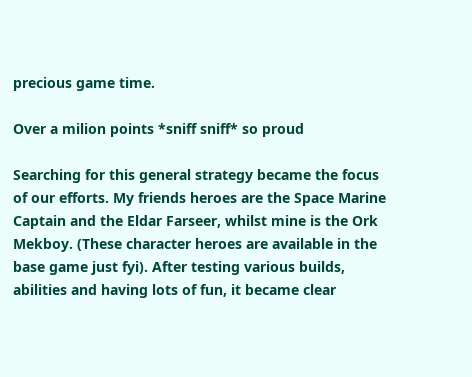precious game time.

Over a milion points *sniff sniff* so proud

Searching for this general strategy became the focus of our efforts. My friends heroes are the Space Marine Captain and the Eldar Farseer, whilst mine is the Ork Mekboy. (These character heroes are available in the base game just fyi). After testing various builds, abilities and having lots of fun, it became clear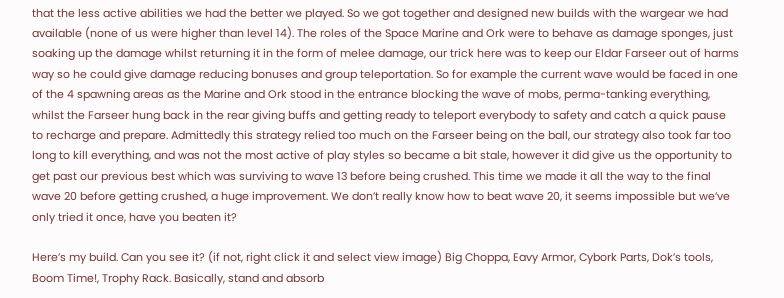that the less active abilities we had the better we played. So we got together and designed new builds with the wargear we had available (none of us were higher than level 14). The roles of the Space Marine and Ork were to behave as damage sponges, just soaking up the damage whilst returning it in the form of melee damage, our trick here was to keep our Eldar Farseer out of harms way so he could give damage reducing bonuses and group teleportation. So for example the current wave would be faced in one of the 4 spawning areas as the Marine and Ork stood in the entrance blocking the wave of mobs, perma-tanking everything, whilst the Farseer hung back in the rear giving buffs and getting ready to teleport everybody to safety and catch a quick pause to recharge and prepare. Admittedly this strategy relied too much on the Farseer being on the ball, our strategy also took far too long to kill everything, and was not the most active of play styles so became a bit stale, however it did give us the opportunity to get past our previous best which was surviving to wave 13 before being crushed. This time we made it all the way to the final wave 20 before getting crushed, a huge improvement. We don’t really know how to beat wave 20, it seems impossible but we’ve only tried it once, have you beaten it?

Here’s my build. Can you see it? (if not, right click it and select view image) Big Choppa, Eavy Armor, Cybork Parts, Dok’s tools, Boom Time!, Trophy Rack. Basically, stand and absorb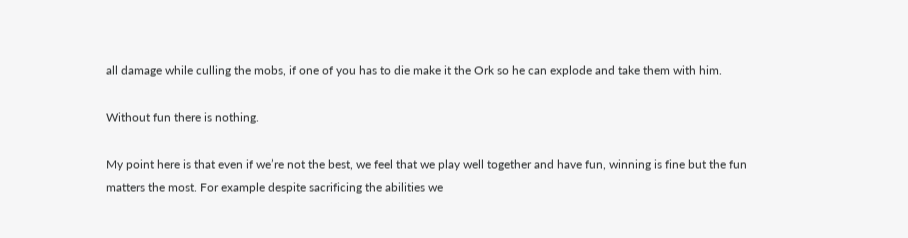all damage while culling the mobs, if one of you has to die make it the Ork so he can explode and take them with him.

Without fun there is nothing.

My point here is that even if we’re not the best, we feel that we play well together and have fun, winning is fine but the fun matters the most. For example despite sacrificing the abilities we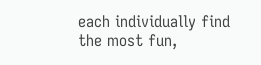each individually find the most fun,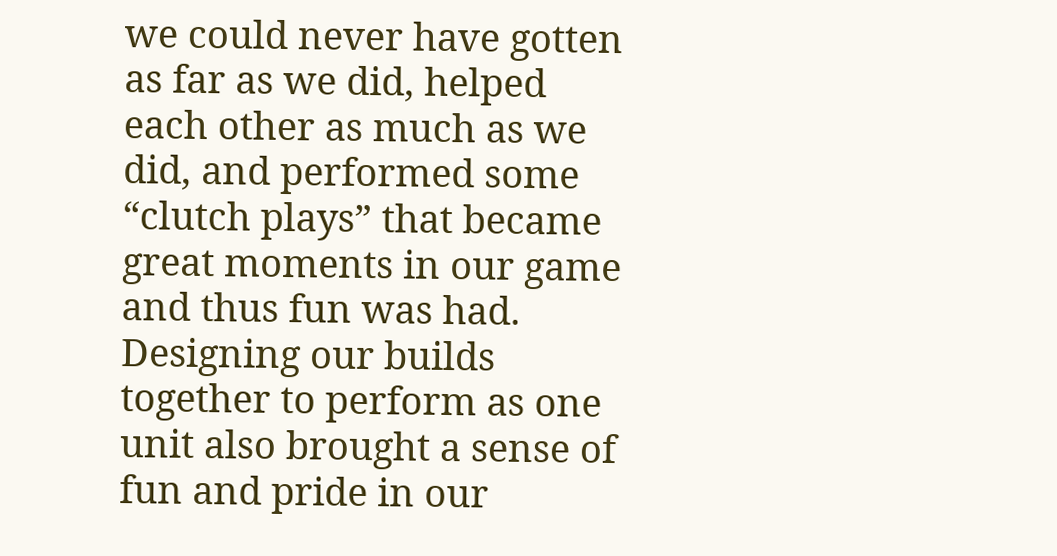we could never have gotten as far as we did, helped each other as much as we did, and performed some “clutch plays” that became great moments in our game and thus fun was had. Designing our builds together to perform as one unit also brought a sense of fun and pride in our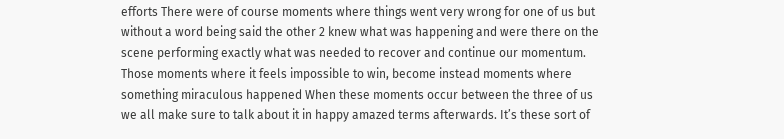efforts There were of course moments where things went very wrong for one of us but without a word being said the other 2 knew what was happening and were there on the scene performing exactly what was needed to recover and continue our momentum. Those moments where it feels impossible to win, become instead moments where something miraculous happened When these moments occur between the three of us we all make sure to talk about it in happy amazed terms afterwards. It’s these sort of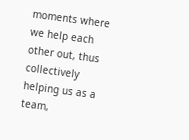moments where we help each other out, thus collectively helping us as a team,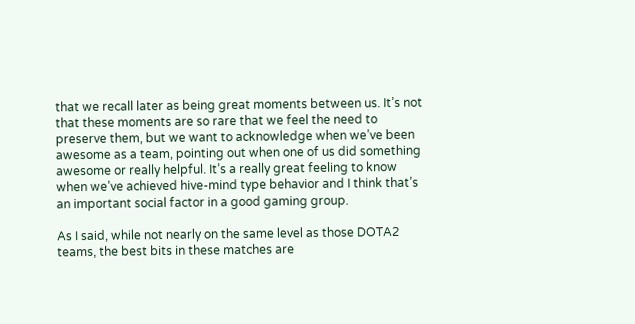that we recall later as being great moments between us. It’s not that these moments are so rare that we feel the need to preserve them, but we want to acknowledge when we’ve been awesome as a team, pointing out when one of us did something awesome or really helpful. It’s a really great feeling to know when we’ve achieved hive-mind type behavior and I think that’s an important social factor in a good gaming group.

As I said, while not nearly on the same level as those DOTA2 teams, the best bits in these matches are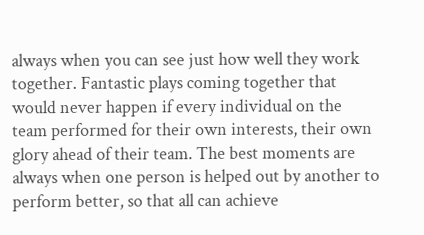always when you can see just how well they work together. Fantastic plays coming together that would never happen if every individual on the team performed for their own interests, their own glory ahead of their team. The best moments are always when one person is helped out by another to perform better, so that all can achieve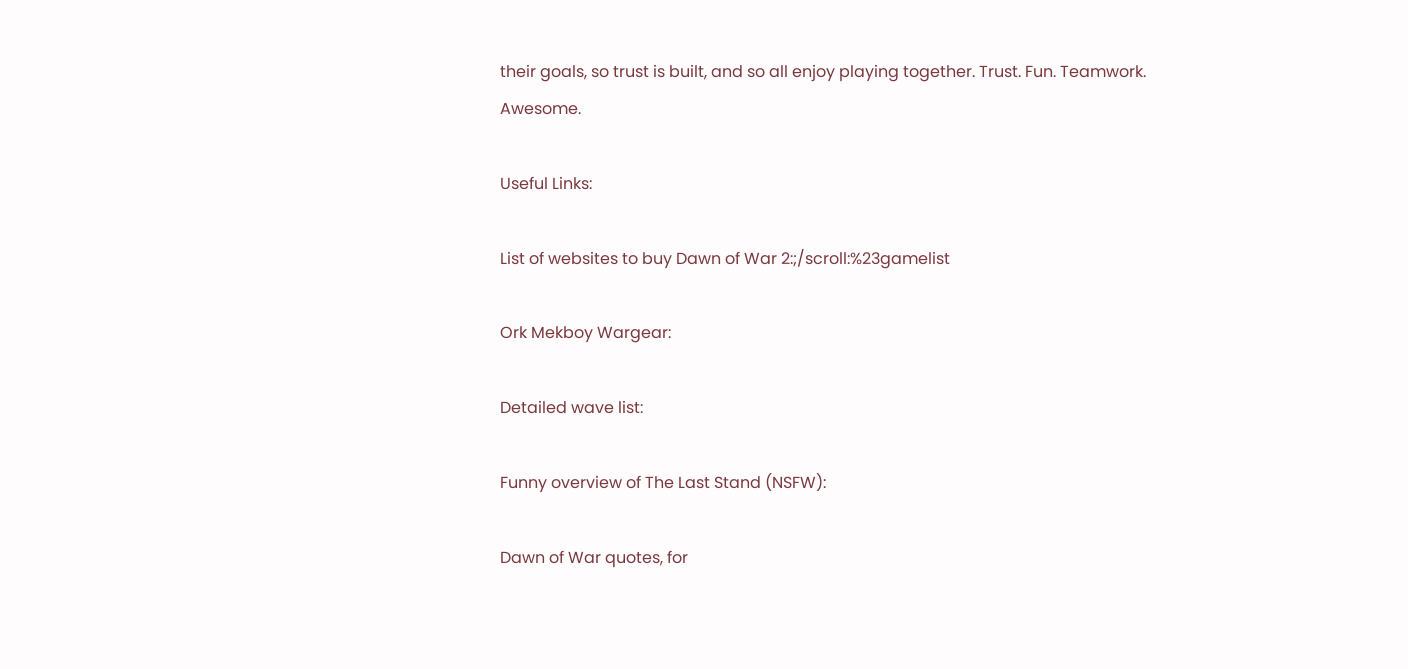their goals, so trust is built, and so all enjoy playing together. Trust. Fun. Teamwork. Awesome.

Useful Links:

List of websites to buy Dawn of War 2:;/scroll:%23gamelist

Ork Mekboy Wargear:

Detailed wave list:

Funny overview of The Last Stand (NSFW):

Dawn of War quotes, for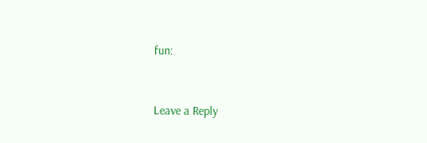fun:


Leave a Reply